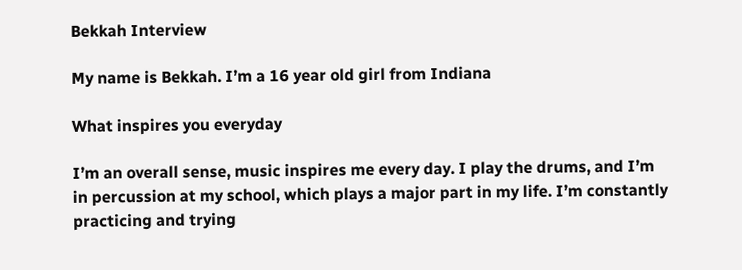Bekkah Interview

My name is Bekkah. I’m a 16 year old girl from Indiana

What inspires you everyday

I’m an overall sense, music inspires me every day. I play the drums, and I’m in percussion at my school, which plays a major part in my life. I’m constantly practicing and trying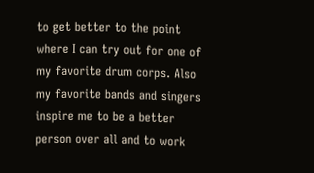to get better to the point where I can try out for one of my favorite drum corps. Also my favorite bands and singers inspire me to be a better person over all and to work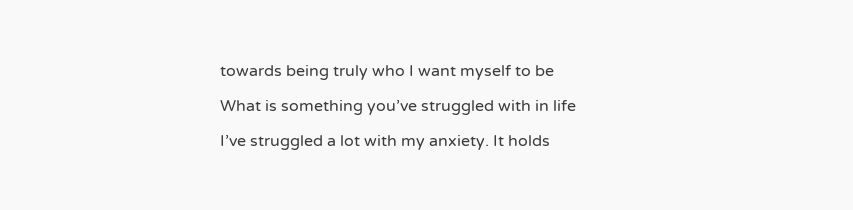towards being truly who I want myself to be

What is something you’ve struggled with in life

I’ve struggled a lot with my anxiety. It holds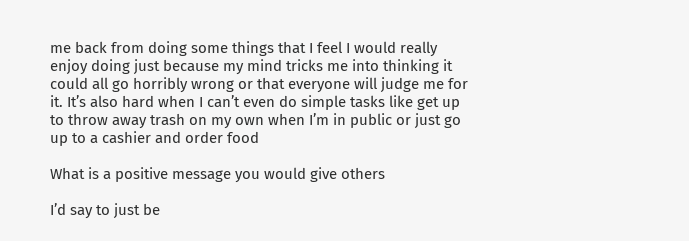me back from doing some things that I feel I would really enjoy doing just because my mind tricks me into thinking it could all go horribly wrong or that everyone will judge me for it. It’s also hard when I can’t even do simple tasks like get up to throw away trash on my own when I’m in public or just go up to a cashier and order food

What is a positive message you would give others

I’d say to just be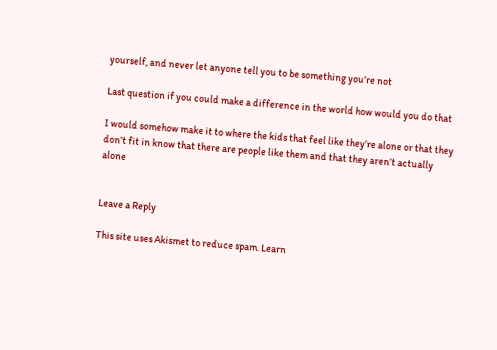yourself, and never let anyone tell you to be something you’re not

Last question if you could make a difference in the world how would you do that

I would somehow make it to where the kids that feel like they’re alone or that they don’t fit in know that there are people like them and that they aren’t actually alone


Leave a Reply

This site uses Akismet to reduce spam. Learn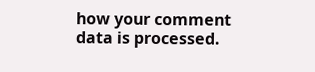how your comment data is processed.